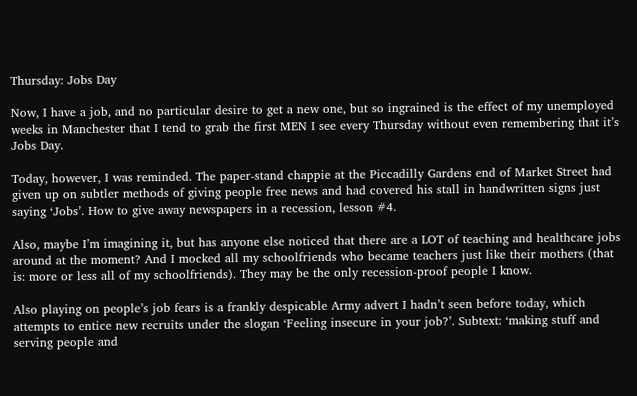Thursday: Jobs Day

Now, I have a job, and no particular desire to get a new one, but so ingrained is the effect of my unemployed weeks in Manchester that I tend to grab the first MEN I see every Thursday without even remembering that it’s Jobs Day.

Today, however, I was reminded. The paper-stand chappie at the Piccadilly Gardens end of Market Street had given up on subtler methods of giving people free news and had covered his stall in handwritten signs just saying ‘Jobs’. How to give away newspapers in a recession, lesson #4.

Also, maybe I’m imagining it, but has anyone else noticed that there are a LOT of teaching and healthcare jobs around at the moment? And I mocked all my schoolfriends who became teachers just like their mothers (that is: more or less all of my schoolfriends). They may be the only recession-proof people I know.

Also playing on people’s job fears is a frankly despicable Army advert I hadn’t seen before today, which attempts to entice new recruits under the slogan ‘Feeling insecure in your job?’. Subtext: ‘making stuff and serving people and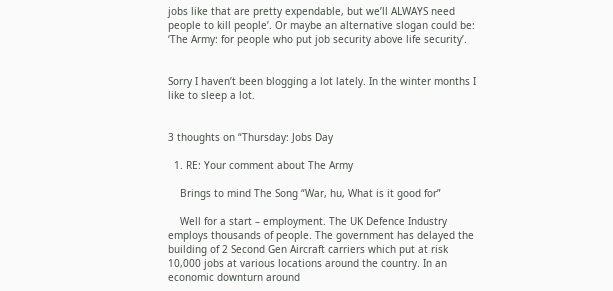jobs like that are pretty expendable, but we’ll ALWAYS need people to kill people’. Or maybe an alternative slogan could be: ‘The Army: for people who put job security above life security’.


Sorry I haven’t been blogging a lot lately. In the winter months I like to sleep a lot.


3 thoughts on “Thursday: Jobs Day

  1. RE: Your comment about The Army

    Brings to mind The Song “War, hu, What is it good for”

    Well for a start – employment. The UK Defence Industry employs thousands of people. The government has delayed the building of 2 Second Gen Aircraft carriers which put at risk 10,000 jobs at various locations around the country. In an economic downturn around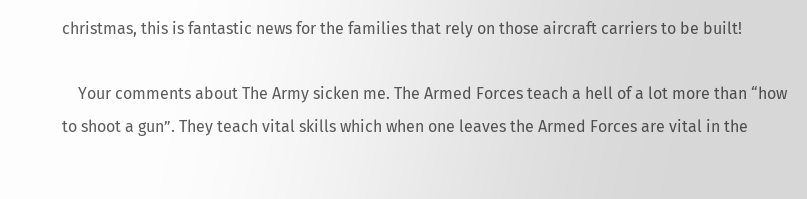christmas, this is fantastic news for the families that rely on those aircraft carriers to be built!

    Your comments about The Army sicken me. The Armed Forces teach a hell of a lot more than “how to shoot a gun”. They teach vital skills which when one leaves the Armed Forces are vital in the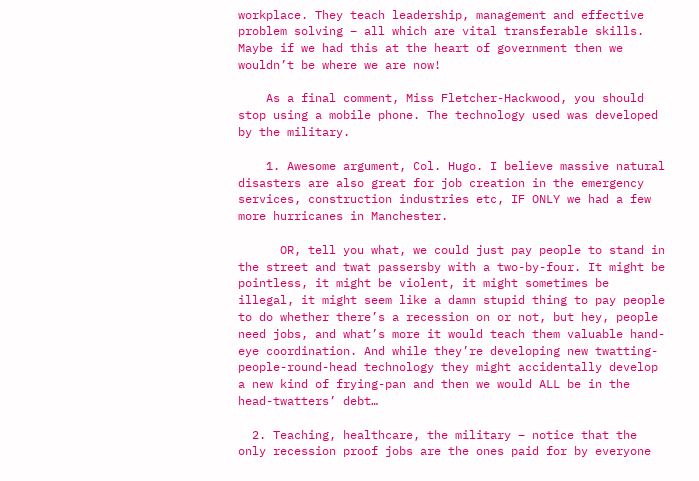workplace. They teach leadership, management and effective problem solving – all which are vital transferable skills. Maybe if we had this at the heart of government then we wouldn’t be where we are now!

    As a final comment, Miss Fletcher-Hackwood, you should stop using a mobile phone. The technology used was developed by the military.

    1. Awesome argument, Col. Hugo. I believe massive natural disasters are also great for job creation in the emergency services, construction industries etc, IF ONLY we had a few more hurricanes in Manchester.

      OR, tell you what, we could just pay people to stand in the street and twat passersby with a two-by-four. It might be pointless, it might be violent, it might sometimes be illegal, it might seem like a damn stupid thing to pay people to do whether there’s a recession on or not, but hey, people need jobs, and what’s more it would teach them valuable hand-eye coordination. And while they’re developing new twatting-people-round-head technology they might accidentally develop a new kind of frying-pan and then we would ALL be in the head-twatters’ debt…

  2. Teaching, healthcare, the military – notice that the only recession proof jobs are the ones paid for by everyone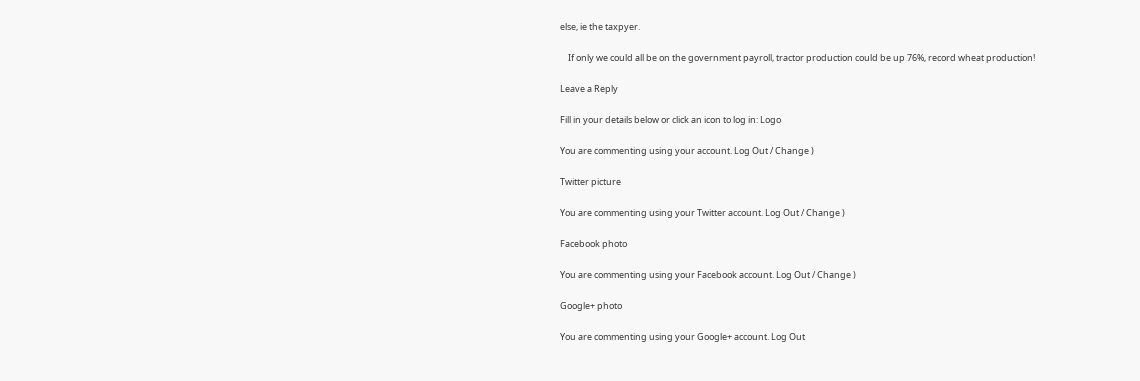else, ie the taxpyer.

    If only we could all be on the government payroll, tractor production could be up 76%, record wheat production!

Leave a Reply

Fill in your details below or click an icon to log in: Logo

You are commenting using your account. Log Out / Change )

Twitter picture

You are commenting using your Twitter account. Log Out / Change )

Facebook photo

You are commenting using your Facebook account. Log Out / Change )

Google+ photo

You are commenting using your Google+ account. Log Out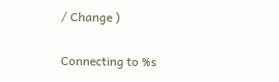/ Change )

Connecting to %s